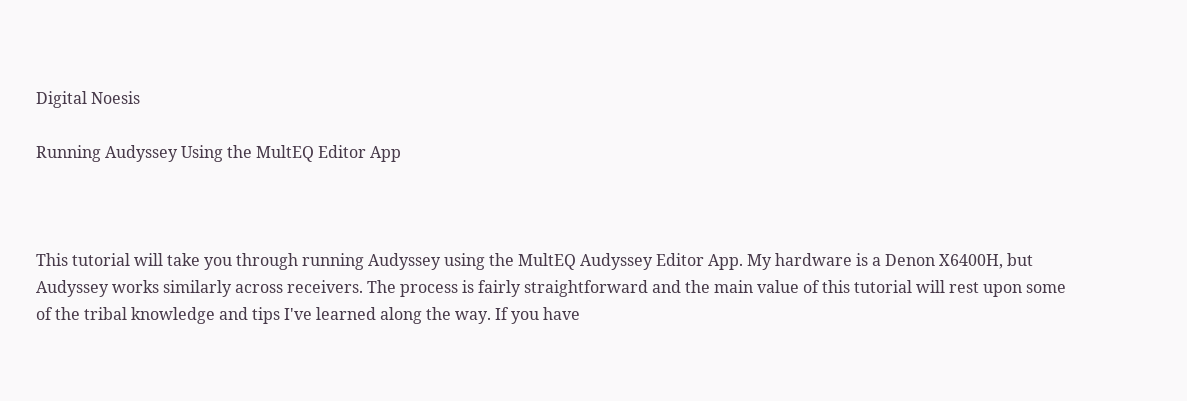Digital Noesis

Running Audyssey Using the MultEQ Editor App



This tutorial will take you through running Audyssey using the MultEQ Audyssey Editor App. My hardware is a Denon X6400H, but Audyssey works similarly across receivers. The process is fairly straightforward and the main value of this tutorial will rest upon some of the tribal knowledge and tips I've learned along the way. If you have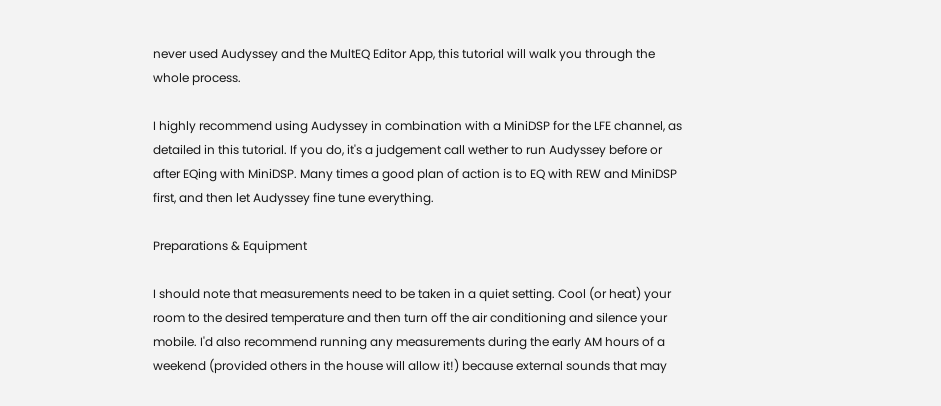never used Audyssey and the MultEQ Editor App, this tutorial will walk you through the whole process.

I highly recommend using Audyssey in combination with a MiniDSP for the LFE channel, as detailed in this tutorial. If you do, it's a judgement call wether to run Audyssey before or after EQing with MiniDSP. Many times a good plan of action is to EQ with REW and MiniDSP first, and then let Audyssey fine tune everything.

Preparations & Equipment

I should note that measurements need to be taken in a quiet setting. Cool (or heat) your room to the desired temperature and then turn off the air conditioning and silence your mobile. I'd also recommend running any measurements during the early AM hours of a weekend (provided others in the house will allow it!) because external sounds that may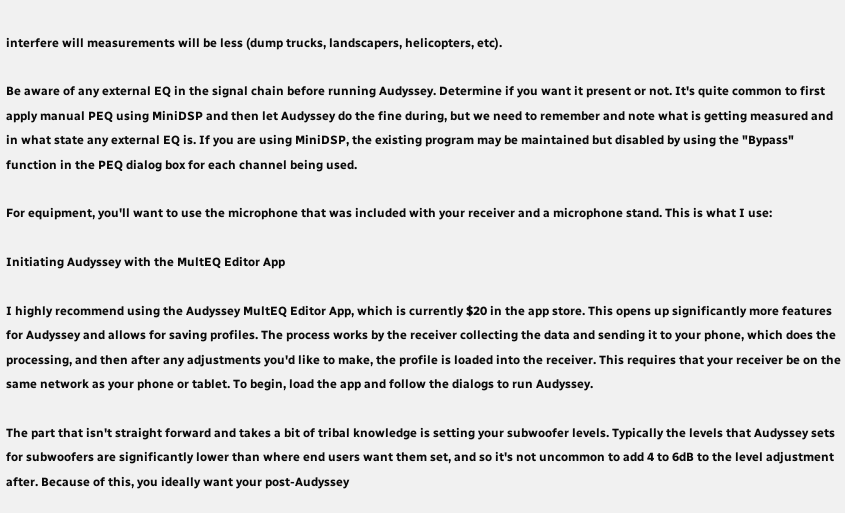interfere will measurements will be less (dump trucks, landscapers, helicopters, etc).

Be aware of any external EQ in the signal chain before running Audyssey. Determine if you want it present or not. It's quite common to first apply manual PEQ using MiniDSP and then let Audyssey do the fine during, but we need to remember and note what is getting measured and in what state any external EQ is. If you are using MiniDSP, the existing program may be maintained but disabled by using the "Bypass" function in the PEQ dialog box for each channel being used.

For equipment, you'll want to use the microphone that was included with your receiver and a microphone stand. This is what I use:

Initiating Audyssey with the MultEQ Editor App

I highly recommend using the Audyssey MultEQ Editor App, which is currently $20 in the app store. This opens up significantly more features for Audyssey and allows for saving profiles. The process works by the receiver collecting the data and sending it to your phone, which does the processing, and then after any adjustments you'd like to make, the profile is loaded into the receiver. This requires that your receiver be on the same network as your phone or tablet. To begin, load the app and follow the dialogs to run Audyssey.

The part that isn't straight forward and takes a bit of tribal knowledge is setting your subwoofer levels. Typically the levels that Audyssey sets for subwoofers are significantly lower than where end users want them set, and so it's not uncommon to add 4 to 6dB to the level adjustment after. Because of this, you ideally want your post-Audyssey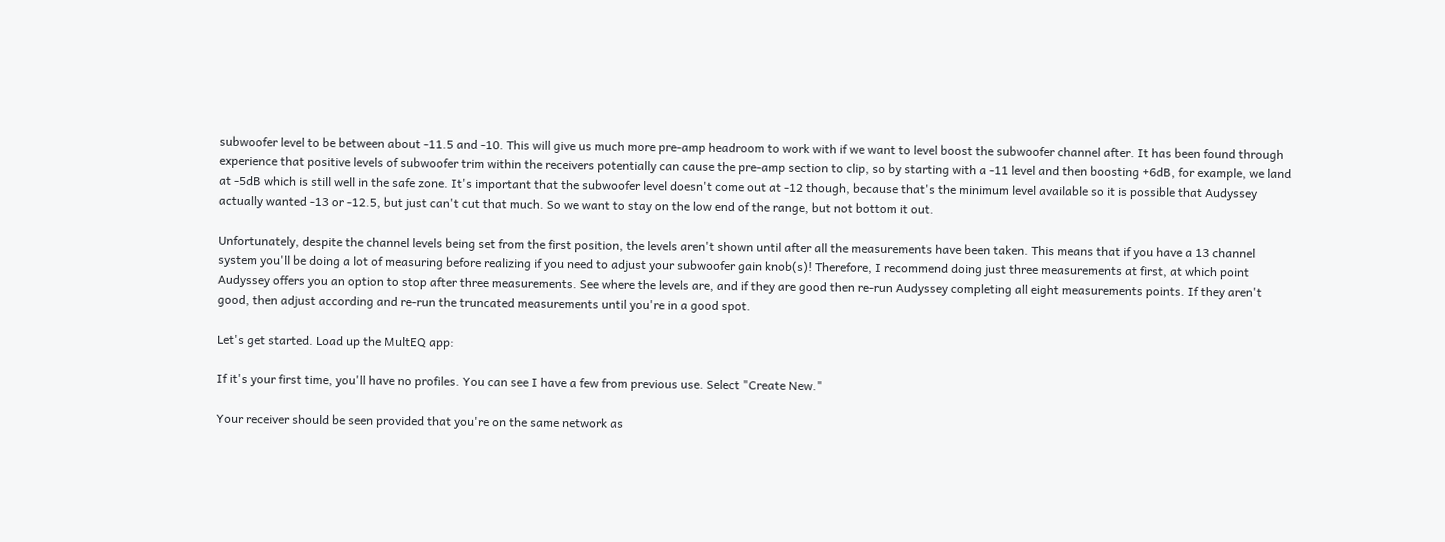subwoofer level to be between about -11.5 and -10. This will give us much more pre-amp headroom to work with if we want to level boost the subwoofer channel after. It has been found through experience that positive levels of subwoofer trim within the receivers potentially can cause the pre-amp section to clip, so by starting with a -11 level and then boosting +6dB, for example, we land at -5dB which is still well in the safe zone. It's important that the subwoofer level doesn't come out at -12 though, because that's the minimum level available so it is possible that Audyssey actually wanted -13 or -12.5, but just can't cut that much. So we want to stay on the low end of the range, but not bottom it out.

Unfortunately, despite the channel levels being set from the first position, the levels aren't shown until after all the measurements have been taken. This means that if you have a 13 channel system you'll be doing a lot of measuring before realizing if you need to adjust your subwoofer gain knob(s)! Therefore, I recommend doing just three measurements at first, at which point Audyssey offers you an option to stop after three measurements. See where the levels are, and if they are good then re-run Audyssey completing all eight measurements points. If they aren't good, then adjust according and re-run the truncated measurements until you're in a good spot.

Let's get started. Load up the MultEQ app:

If it's your first time, you'll have no profiles. You can see I have a few from previous use. Select "Create New."

Your receiver should be seen provided that you're on the same network as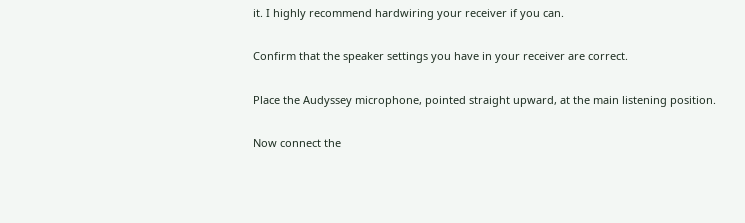it. I highly recommend hardwiring your receiver if you can.

Confirm that the speaker settings you have in your receiver are correct.

Place the Audyssey microphone, pointed straight upward, at the main listening position.

Now connect the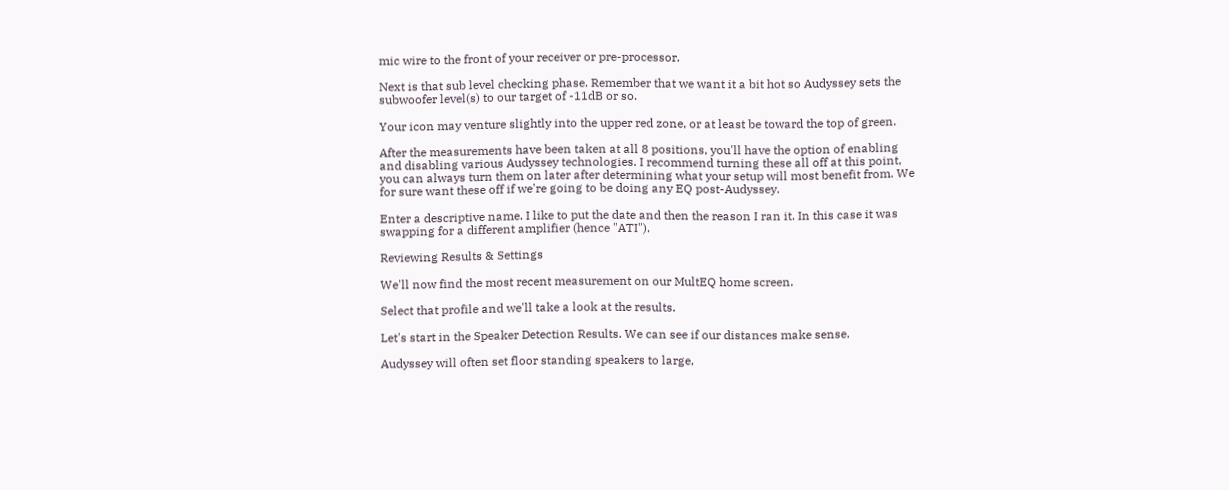mic wire to the front of your receiver or pre-processor.

Next is that sub level checking phase. Remember that we want it a bit hot so Audyssey sets the subwoofer level(s) to our target of -11dB or so.

Your icon may venture slightly into the upper red zone, or at least be toward the top of green.

After the measurements have been taken at all 8 positions, you'll have the option of enabling and disabling various Audyssey technologies. I recommend turning these all off at this point, you can always turn them on later after determining what your setup will most benefit from. We for sure want these off if we're going to be doing any EQ post-Audyssey.

Enter a descriptive name. I like to put the date and then the reason I ran it. In this case it was swapping for a different amplifier (hence "ATI").

Reviewing Results & Settings

We'll now find the most recent measurement on our MultEQ home screen.

Select that profile and we'll take a look at the results.

Let's start in the Speaker Detection Results. We can see if our distances make sense.

Audyssey will often set floor standing speakers to large,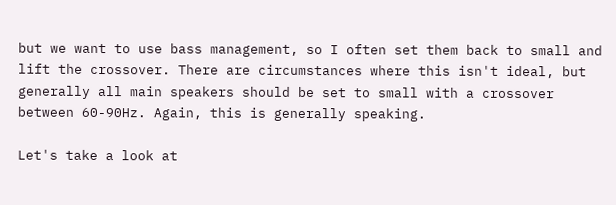but we want to use bass management, so I often set them back to small and lift the crossover. There are circumstances where this isn't ideal, but generally all main speakers should be set to small with a crossover between 60-90Hz. Again, this is generally speaking.

Let's take a look at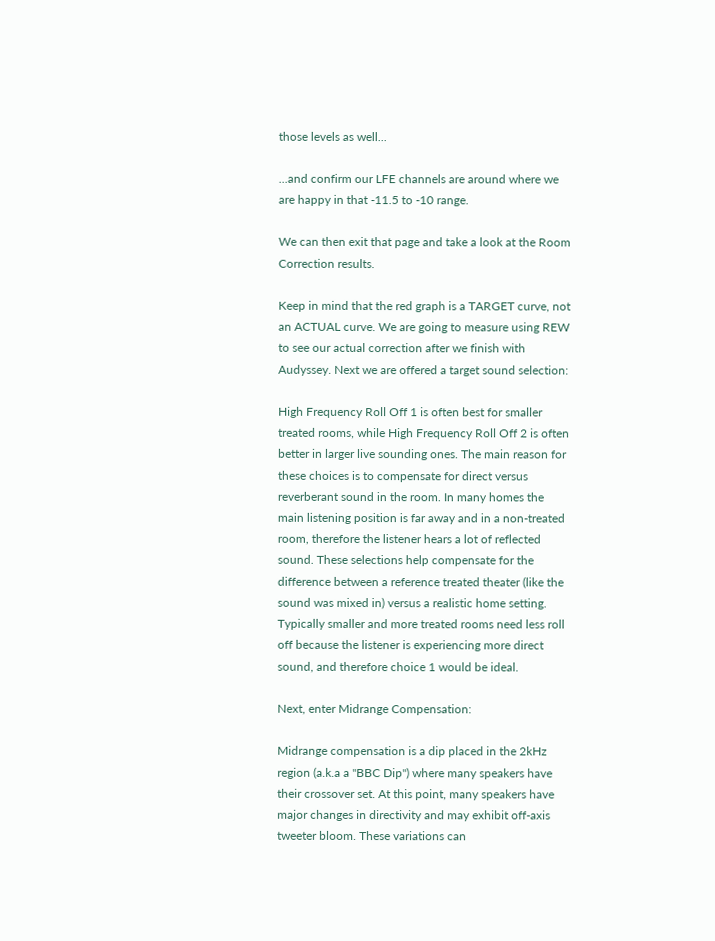those levels as well...

...and confirm our LFE channels are around where we are happy in that -11.5 to -10 range.

We can then exit that page and take a look at the Room Correction results.

Keep in mind that the red graph is a TARGET curve, not an ACTUAL curve. We are going to measure using REW to see our actual correction after we finish with Audyssey. Next we are offered a target sound selection:

High Frequency Roll Off 1 is often best for smaller treated rooms, while High Frequency Roll Off 2 is often better in larger live sounding ones. The main reason for these choices is to compensate for direct versus reverberant sound in the room. In many homes the main listening position is far away and in a non-treated room, therefore the listener hears a lot of reflected sound. These selections help compensate for the difference between a reference treated theater (like the sound was mixed in) versus a realistic home setting. Typically smaller and more treated rooms need less roll off because the listener is experiencing more direct sound, and therefore choice 1 would be ideal.

Next, enter Midrange Compensation:

Midrange compensation is a dip placed in the 2kHz region (a.k.a a "BBC Dip") where many speakers have their crossover set. At this point, many speakers have major changes in directivity and may exhibit off-axis tweeter bloom. These variations can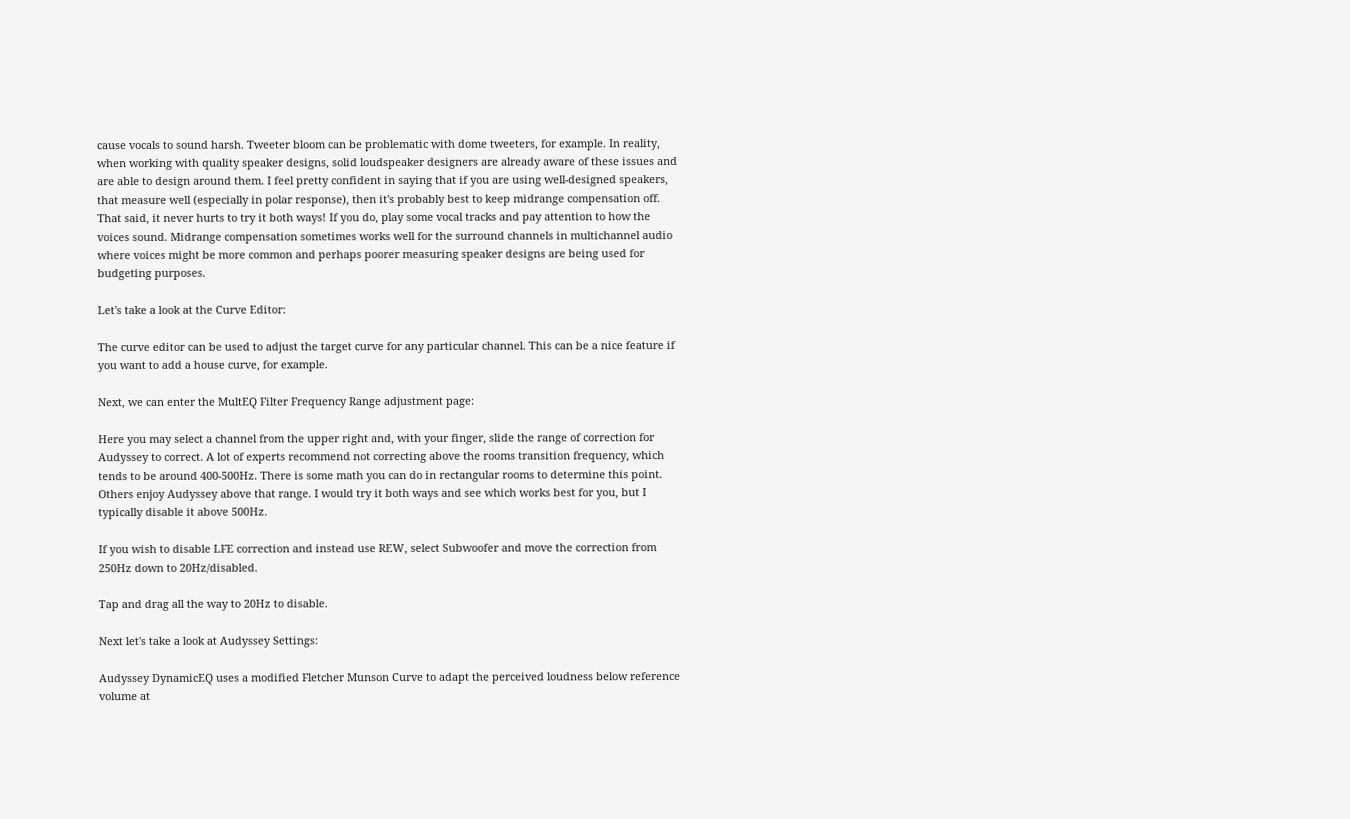cause vocals to sound harsh. Tweeter bloom can be problematic with dome tweeters, for example. In reality, when working with quality speaker designs, solid loudspeaker designers are already aware of these issues and are able to design around them. I feel pretty confident in saying that if you are using well-designed speakers, that measure well (especially in polar response), then it's probably best to keep midrange compensation off. That said, it never hurts to try it both ways! If you do, play some vocal tracks and pay attention to how the voices sound. Midrange compensation sometimes works well for the surround channels in multichannel audio where voices might be more common and perhaps poorer measuring speaker designs are being used for budgeting purposes.

Let's take a look at the Curve Editor:

The curve editor can be used to adjust the target curve for any particular channel. This can be a nice feature if you want to add a house curve, for example.

Next, we can enter the MultEQ Filter Frequency Range adjustment page:

Here you may select a channel from the upper right and, with your finger, slide the range of correction for Audyssey to correct. A lot of experts recommend not correcting above the rooms transition frequency, which tends to be around 400-500Hz. There is some math you can do in rectangular rooms to determine this point. Others enjoy Audyssey above that range. I would try it both ways and see which works best for you, but I typically disable it above 500Hz.

If you wish to disable LFE correction and instead use REW, select Subwoofer and move the correction from 250Hz down to 20Hz/disabled.

Tap and drag all the way to 20Hz to disable.

Next let's take a look at Audyssey Settings:

Audyssey DynamicEQ uses a modified Fletcher Munson Curve to adapt the perceived loudness below reference volume at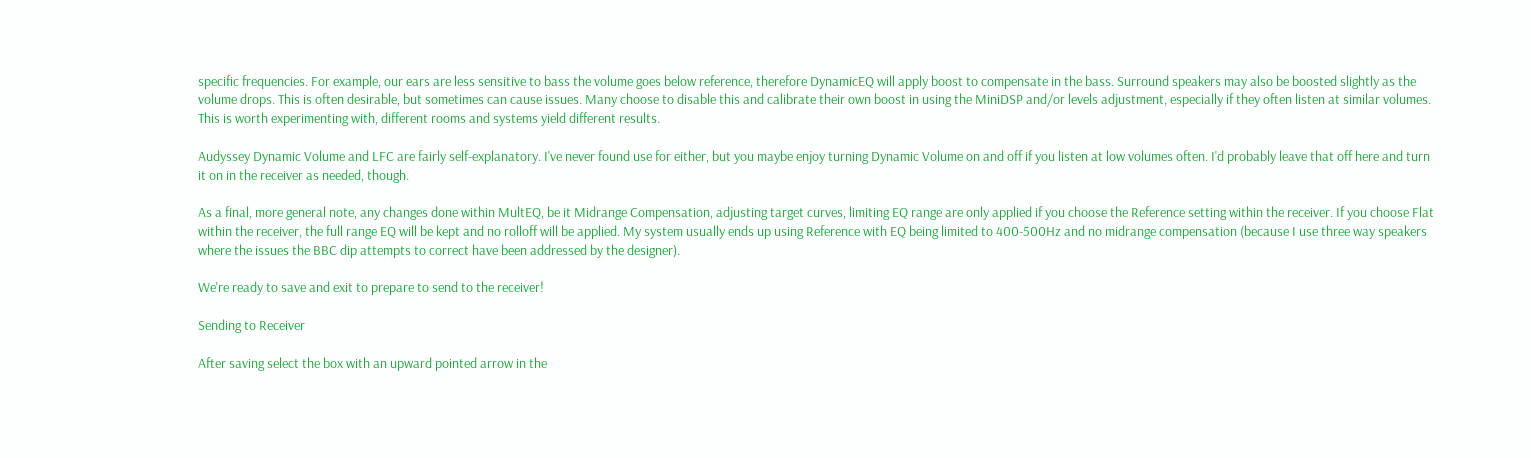specific frequencies. For example, our ears are less sensitive to bass the volume goes below reference, therefore DynamicEQ will apply boost to compensate in the bass. Surround speakers may also be boosted slightly as the volume drops. This is often desirable, but sometimes can cause issues. Many choose to disable this and calibrate their own boost in using the MiniDSP and/or levels adjustment, especially if they often listen at similar volumes. This is worth experimenting with, different rooms and systems yield different results.

Audyssey Dynamic Volume and LFC are fairly self-explanatory. I've never found use for either, but you maybe enjoy turning Dynamic Volume on and off if you listen at low volumes often. I'd probably leave that off here and turn it on in the receiver as needed, though.

As a final, more general note, any changes done within MultEQ, be it Midrange Compensation, adjusting target curves, limiting EQ range are only applied if you choose the Reference setting within the receiver. If you choose Flat within the receiver, the full range EQ will be kept and no rolloff will be applied. My system usually ends up using Reference with EQ being limited to 400-500Hz and no midrange compensation (because I use three way speakers where the issues the BBC dip attempts to correct have been addressed by the designer).

We're ready to save and exit to prepare to send to the receiver!

Sending to Receiver

After saving select the box with an upward pointed arrow in the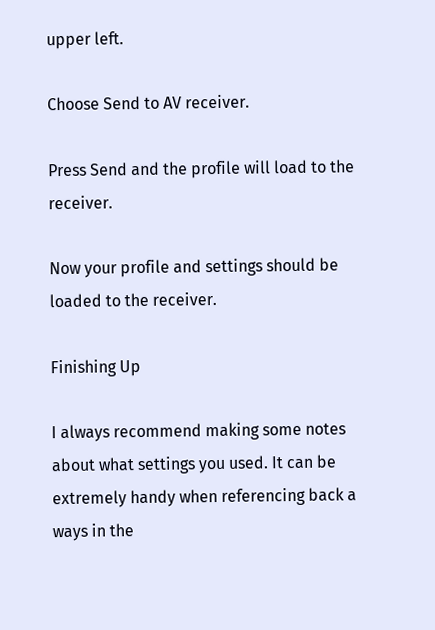upper left.

Choose Send to AV receiver.

Press Send and the profile will load to the receiver.

Now your profile and settings should be loaded to the receiver.

Finishing Up

I always recommend making some notes about what settings you used. It can be extremely handy when referencing back a ways in the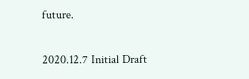future.

2020.12.7 Initial Draft